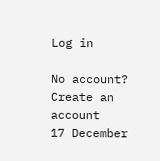Log in

No account? Create an account
17 December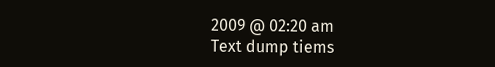2009 @ 02:20 am
Text dump tiems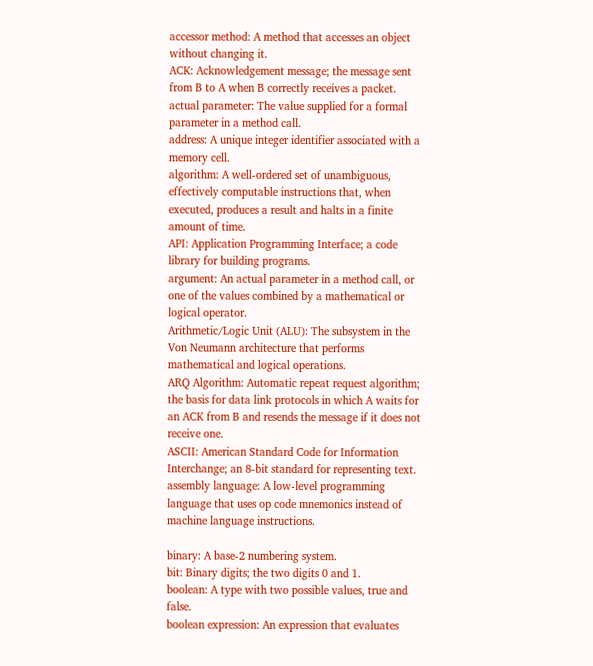accessor method: A method that accesses an object without changing it.
ACK: Acknowledgement message; the message sent from B to A when B correctly receives a packet.
actual parameter: The value supplied for a formal parameter in a method call.
address: A unique integer identifier associated with a memory cell.
algorithm: A well-ordered set of unambiguous, effectively computable instructions that, when executed, produces a result and halts in a finite amount of time.
API: Application Programming Interface; a code library for building programs.
argument: An actual parameter in a method call, or one of the values combined by a mathematical or logical operator.
Arithmetic/Logic Unit (ALU): The subsystem in the Von Neumann architecture that performs mathematical and logical operations.
ARQ Algorithm: Automatic repeat request algorithm; the basis for data link protocols in which A waits for an ACK from B and resends the message if it does not receive one.
ASCII: American Standard Code for Information Interchange; an 8-bit standard for representing text.
assembly language: A low-level programming language that uses op code mnemonics instead of machine language instructions.

binary: A base-2 numbering system.
bit: Binary digits; the two digits 0 and 1.
boolean: A type with two possible values, true and false.
boolean expression: An expression that evaluates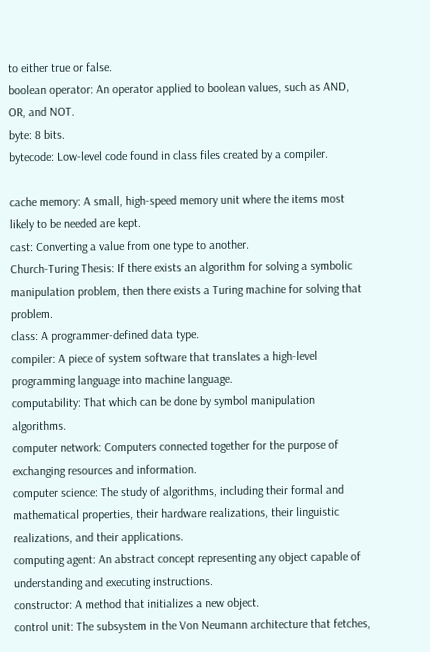to either true or false.
boolean operator: An operator applied to boolean values, such as AND, OR, and NOT.
byte: 8 bits.
bytecode: Low-level code found in class files created by a compiler.

cache memory: A small, high-speed memory unit where the items most likely to be needed are kept.
cast: Converting a value from one type to another.
Church-Turing Thesis: If there exists an algorithm for solving a symbolic manipulation problem, then there exists a Turing machine for solving that problem.
class: A programmer-defined data type.
compiler: A piece of system software that translates a high-level programming language into machine language.
computability: That which can be done by symbol manipulation algorithms.
computer network: Computers connected together for the purpose of exchanging resources and information.
computer science: The study of algorithms, including their formal and mathematical properties, their hardware realizations, their linguistic realizations, and their applications.
computing agent: An abstract concept representing any object capable of understanding and executing instructions.
constructor: A method that initializes a new object.
control unit: The subsystem in the Von Neumann architecture that fetches,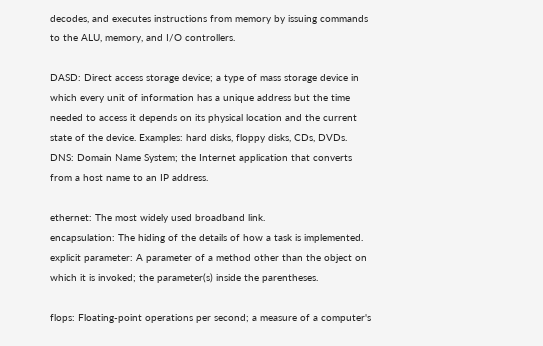decodes, and executes instructions from memory by issuing commands to the ALU, memory, and I/O controllers.

DASD: Direct access storage device; a type of mass storage device in which every unit of information has a unique address but the time needed to access it depends on its physical location and the current state of the device. Examples: hard disks, floppy disks, CDs, DVDs.
DNS: Domain Name System; the Internet application that converts from a host name to an IP address.

ethernet: The most widely used broadband link.
encapsulation: The hiding of the details of how a task is implemented.
explicit parameter: A parameter of a method other than the object on which it is invoked; the parameter(s) inside the parentheses.

flops: Floating-point operations per second; a measure of a computer's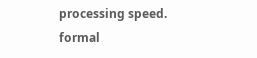processing speed.
formal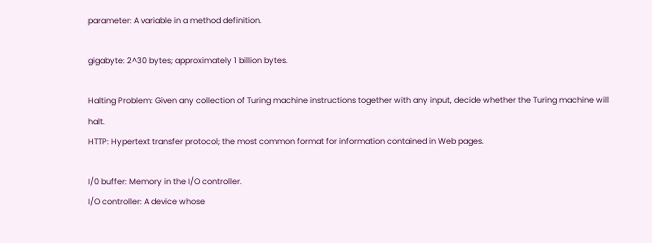parameter: A variable in a method definition.

gigabyte: 2^30 bytes; approximately 1 billion bytes.

Halting Problem: Given any collection of Turing machine instructions together with any input, decide whether the Turing machine will halt.
HTTP: Hypertext transfer protocol; the most common format for information contained in Web pages.

I/0 buffer: Memory in the I/O controller.
I/O controller: A device whose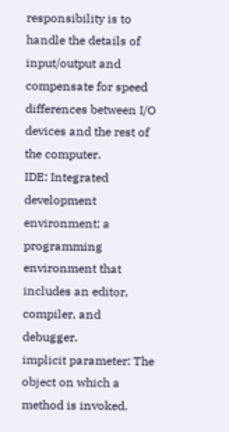responsibility is to handle the details of input/output and compensate for speed differences between I/O devices and the rest of the computer.
IDE: Integrated development environment; a programming environment that includes an editor, compiler, and debugger.
implicit parameter: The object on which a method is invoked.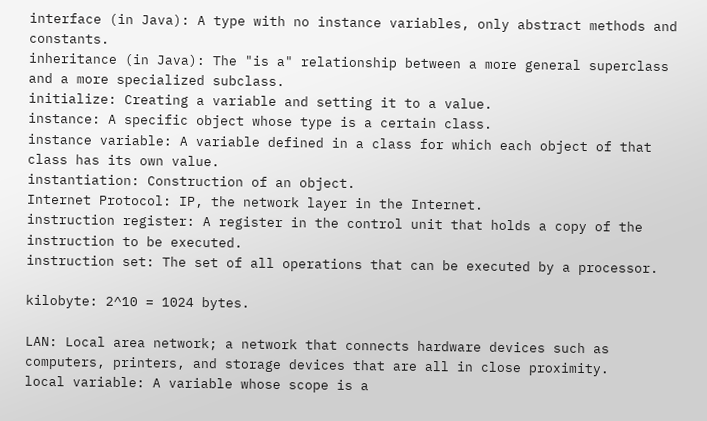interface (in Java): A type with no instance variables, only abstract methods and constants.
inheritance (in Java): The "is a" relationship between a more general superclass and a more specialized subclass.
initialize: Creating a variable and setting it to a value.
instance: A specific object whose type is a certain class.
instance variable: A variable defined in a class for which each object of that class has its own value.
instantiation: Construction of an object.
Internet Protocol: IP, the network layer in the Internet.
instruction register: A register in the control unit that holds a copy of the instruction to be executed.
instruction set: The set of all operations that can be executed by a processor.

kilobyte: 2^10 = 1024 bytes.

LAN: Local area network; a network that connects hardware devices such as computers, printers, and storage devices that are all in close proximity.
local variable: A variable whose scope is a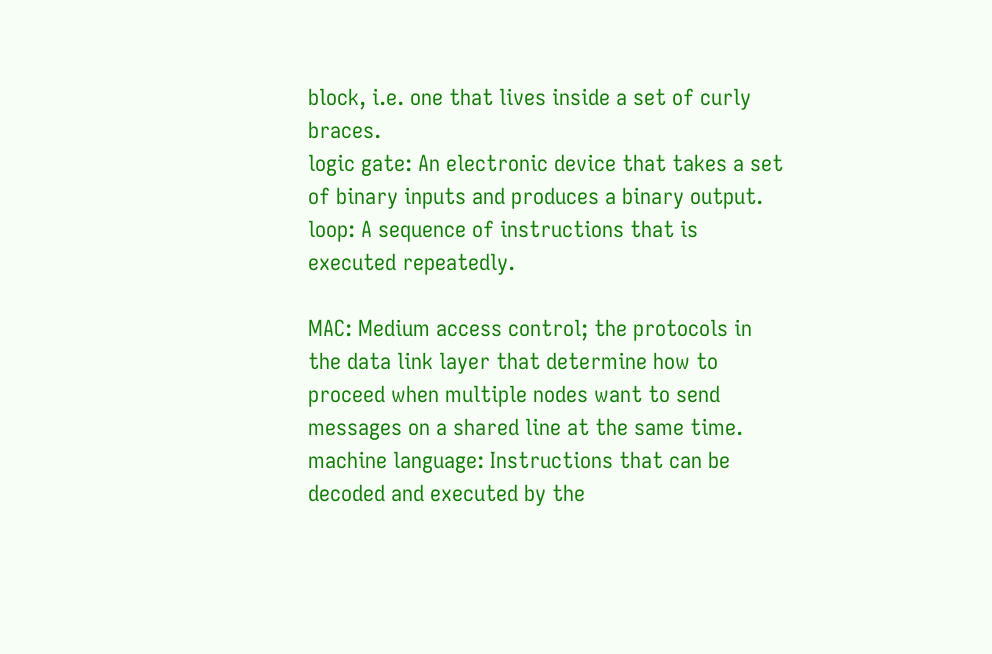block, i.e. one that lives inside a set of curly braces.
logic gate: An electronic device that takes a set of binary inputs and produces a binary output.
loop: A sequence of instructions that is executed repeatedly.

MAC: Medium access control; the protocols in the data link layer that determine how to proceed when multiple nodes want to send messages on a shared line at the same time.
machine language: Instructions that can be decoded and executed by the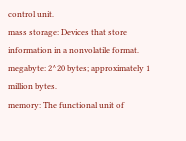control unit.
mass storage: Devices that store information in a nonvolatile format.
megabyte: 2^20 bytes; approximately 1 million bytes.
memory: The functional unit of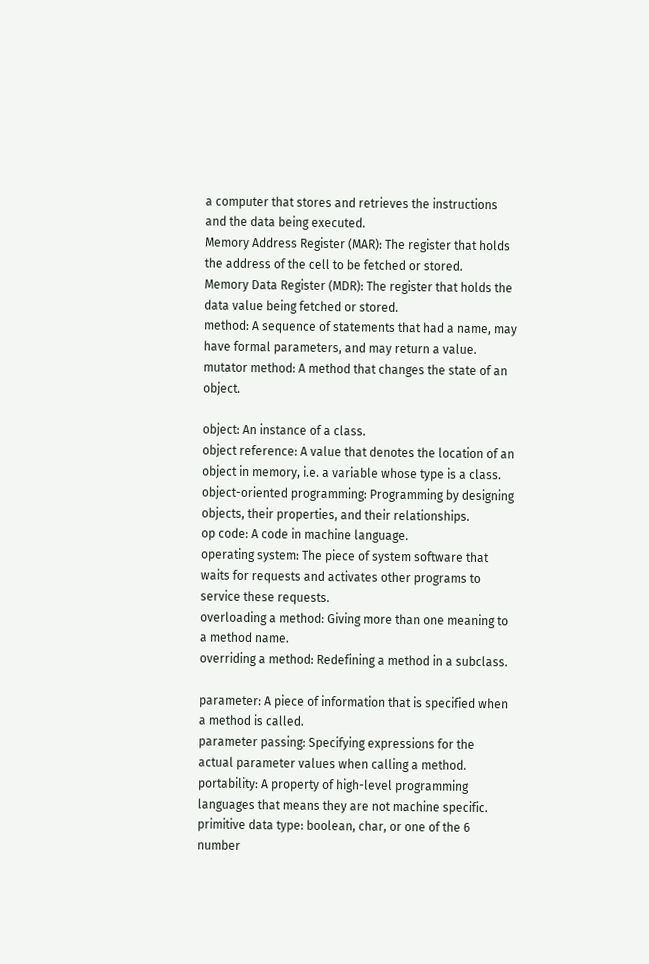a computer that stores and retrieves the instructions and the data being executed.
Memory Address Register (MAR): The register that holds the address of the cell to be fetched or stored.
Memory Data Register (MDR): The register that holds the data value being fetched or stored.
method: A sequence of statements that had a name, may have formal parameters, and may return a value.
mutator method: A method that changes the state of an object.

object: An instance of a class.
object reference: A value that denotes the location of an object in memory, i.e. a variable whose type is a class.
object-oriented programming: Programming by designing objects, their properties, and their relationships.
op code: A code in machine language.
operating system: The piece of system software that waits for requests and activates other programs to service these requests.
overloading a method: Giving more than one meaning to a method name.
overriding a method: Redefining a method in a subclass.

parameter: A piece of information that is specified when a method is called.
parameter passing: Specifying expressions for the actual parameter values when calling a method.
portability: A property of high-level programming languages that means they are not machine specific.
primitive data type: boolean, char, or one of the 6 number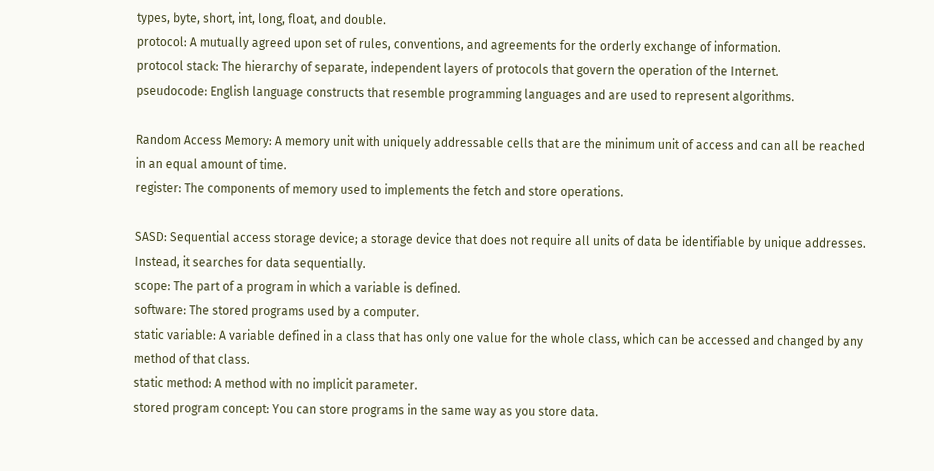types, byte, short, int, long, float, and double.
protocol: A mutually agreed upon set of rules, conventions, and agreements for the orderly exchange of information.
protocol stack: The hierarchy of separate, independent layers of protocols that govern the operation of the Internet.
pseudocode: English language constructs that resemble programming languages and are used to represent algorithms.

Random Access Memory: A memory unit with uniquely addressable cells that are the minimum unit of access and can all be reached in an equal amount of time.
register: The components of memory used to implements the fetch and store operations.

SASD: Sequential access storage device; a storage device that does not require all units of data be identifiable by unique addresses. Instead, it searches for data sequentially.
scope: The part of a program in which a variable is defined.
software: The stored programs used by a computer.
static variable: A variable defined in a class that has only one value for the whole class, which can be accessed and changed by any method of that class.
static method: A method with no implicit parameter.
stored program concept: You can store programs in the same way as you store data.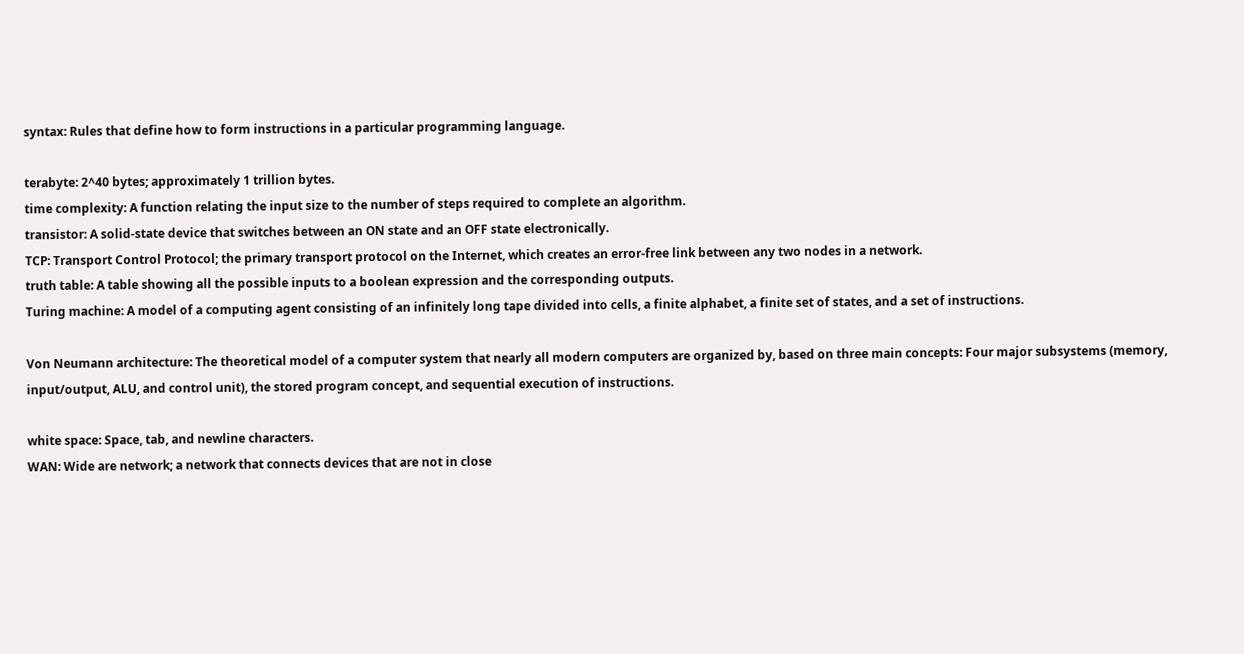syntax: Rules that define how to form instructions in a particular programming language.

terabyte: 2^40 bytes; approximately 1 trillion bytes.
time complexity: A function relating the input size to the number of steps required to complete an algorithm.
transistor: A solid-state device that switches between an ON state and an OFF state electronically.
TCP: Transport Control Protocol; the primary transport protocol on the Internet, which creates an error-free link between any two nodes in a network.
truth table: A table showing all the possible inputs to a boolean expression and the corresponding outputs.
Turing machine: A model of a computing agent consisting of an infinitely long tape divided into cells, a finite alphabet, a finite set of states, and a set of instructions.

Von Neumann architecture: The theoretical model of a computer system that nearly all modern computers are organized by, based on three main concepts: Four major subsystems (memory, input/output, ALU, and control unit), the stored program concept, and sequential execution of instructions.

white space: Space, tab, and newline characters.
WAN: Wide are network; a network that connects devices that are not in close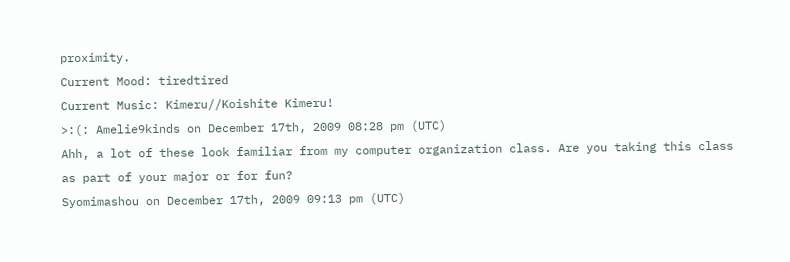proximity.
Current Mood: tiredtired
Current Music: Kimeru//Koishite Kimeru!
>:(: Amelie9kinds on December 17th, 2009 08:28 pm (UTC)
Ahh, a lot of these look familiar from my computer organization class. Are you taking this class as part of your major or for fun?
Syomimashou on December 17th, 2009 09:13 pm (UTC)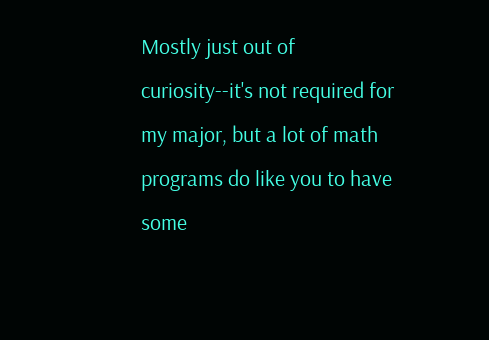Mostly just out of curiosity--it's not required for my major, but a lot of math programs do like you to have some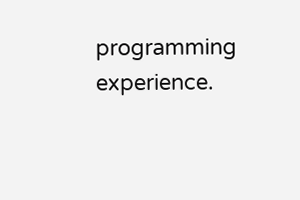programming experience.